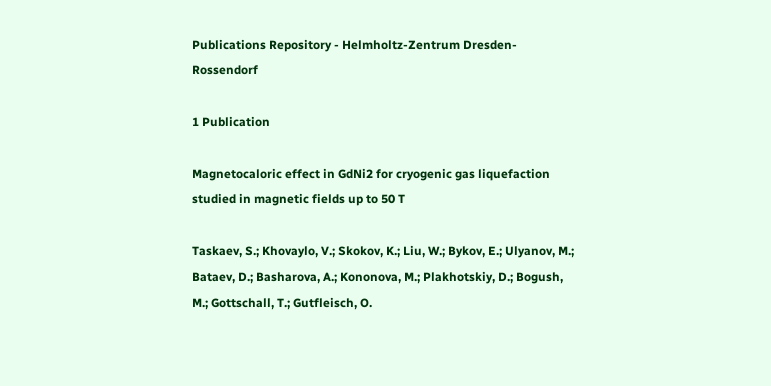Publications Repository - Helmholtz-Zentrum Dresden-Rossendorf

1 Publication

Magnetocaloric effect in GdNi2 for cryogenic gas liquefaction studied in magnetic fields up to 50 T

Taskaev, S.; Khovaylo, V.; Skokov, K.; Liu, W.; Bykov, E.; Ulyanov, M.; Bataev, D.; Basharova, A.; Kononova, M.; Plakhotskiy, D.; Bogush, M.; Gottschall, T.; Gutfleisch, O.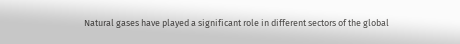Natural gases have played a significant role in different sectors of the global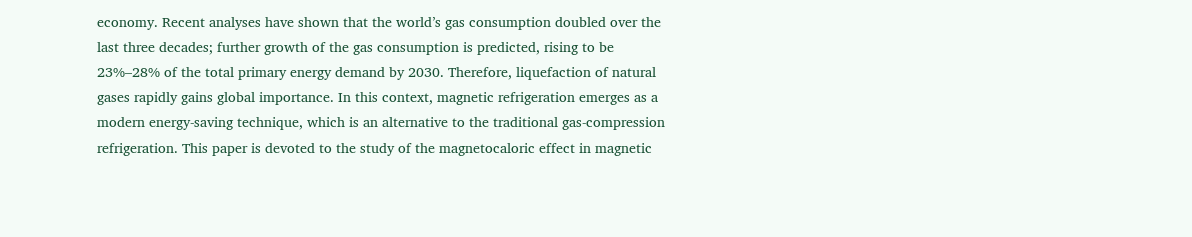economy. Recent analyses have shown that the world’s gas consumption doubled over the last three decades; further growth of the gas consumption is predicted, rising to be 23%–28% of the total primary energy demand by 2030. Therefore, liquefaction of natural gases rapidly gains global importance. In this context, magnetic refrigeration emerges as a modern energy-saving technique, which is an alternative to the traditional gas-compression refrigeration. This paper is devoted to the study of the magnetocaloric effect in magnetic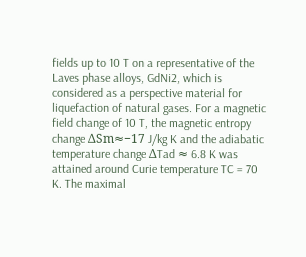fields up to 10 T on a representative of the Laves phase alloys, GdNi2, which is considered as a perspective material for liquefaction of natural gases. For a magnetic field change of 10 T, the magnetic entropy change ΔSm≈−17 J/kg K and the adiabatic temperature change ΔTad ≈ 6.8 K was attained around Curie temperature TC = 70 K. The maximal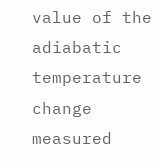value of the adiabatic temperature change measured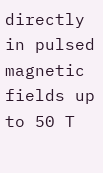directly in pulsed magnetic fields up to 50 T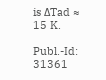is ΔTad ≈ 15 K.

Publ.-Id: 31361